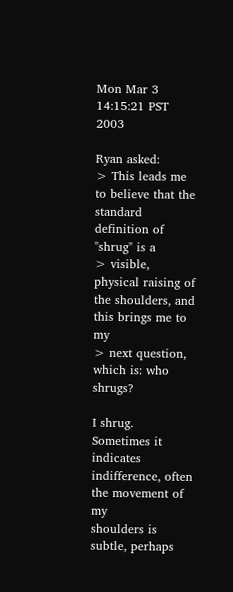Mon Mar 3 14:15:21 PST 2003

Ryan asked:
> This leads me to believe that the standard definition of "shrug" is a
> visible, physical raising of the shoulders, and this brings me to my
> next question, which is: who shrugs?

I shrug.  Sometimes it indicates indifference, often the movement of my
shoulders is subtle, perhaps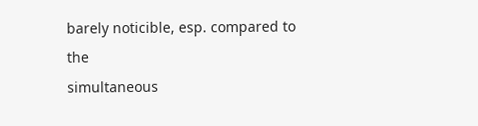barely noticible, esp. compared to the
simultaneous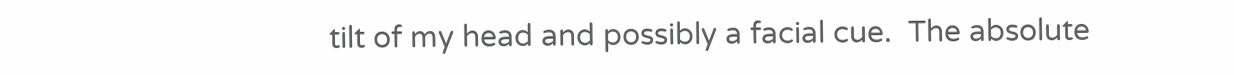tilt of my head and possibly a facial cue.  The absolute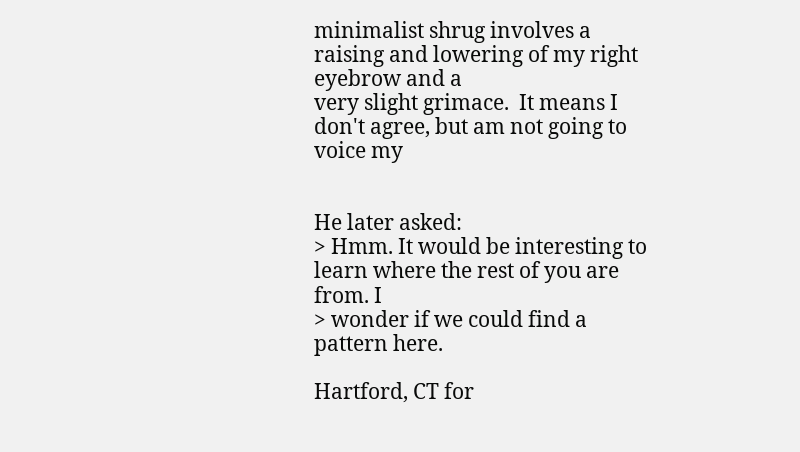minimalist shrug involves a raising and lowering of my right eyebrow and a
very slight grimace.  It means I don't agree, but am not going to voice my


He later asked:
> Hmm. It would be interesting to learn where the rest of you are from. I
> wonder if we could find a pattern here.

Hartford, CT for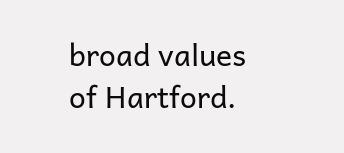broad values of Hartford.